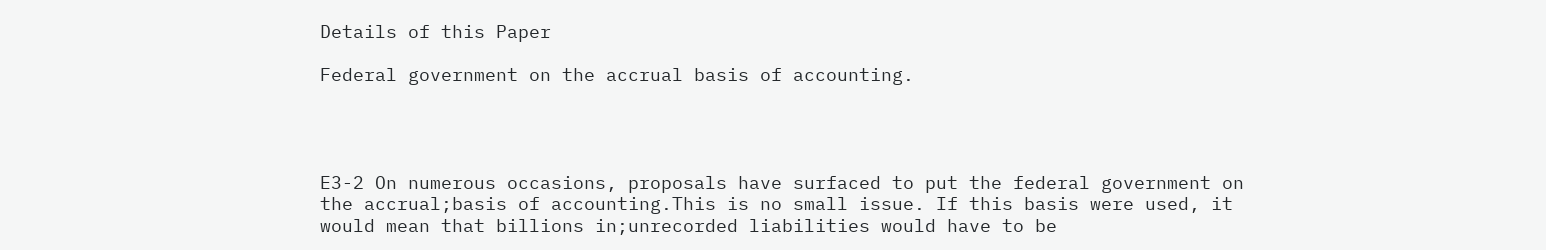Details of this Paper

Federal government on the accrual basis of accounting.




E3-2 On numerous occasions, proposals have surfaced to put the federal government on the accrual;basis of accounting.This is no small issue. If this basis were used, it would mean that billions in;unrecorded liabilities would have to be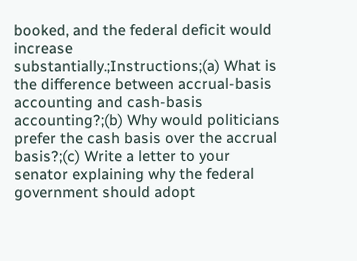booked, and the federal deficit would increase substantially.;Instructions;(a) What is the difference between accrual-basis accounting and cash-basis accounting?;(b) Why would politicians prefer the cash basis over the accrual basis?;(c) Write a letter to your senator explaining why the federal government should adopt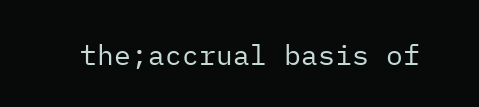the;accrual basis of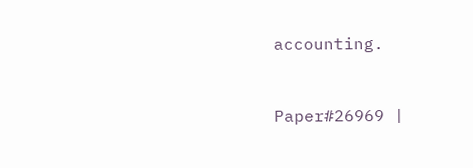accounting.


Paper#26969 |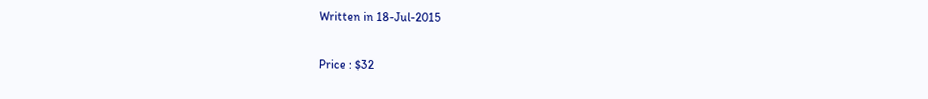Written in 18-Jul-2015

Price : $32